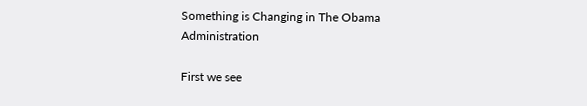Something is Changing in The Obama Administration

First we see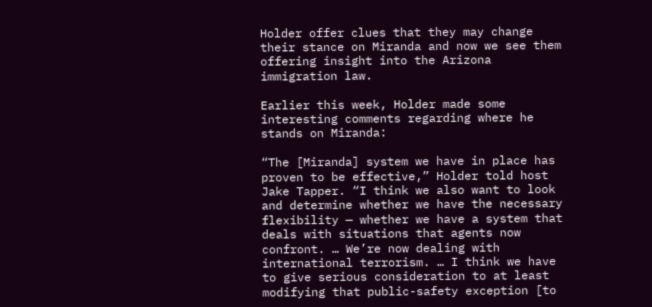Holder offer clues that they may change their stance on Miranda and now we see them offering insight into the Arizona immigration law.

Earlier this week, Holder made some interesting comments regarding where he stands on Miranda:

“The [Miranda] system we have in place has proven to be effective,” Holder told host Jake Tapper. “I think we also want to look and determine whether we have the necessary flexibility — whether we have a system that deals with situations that agents now confront. … We’re now dealing with international terrorism. … I think we have to give serious consideration to at least modifying that public-safety exception [to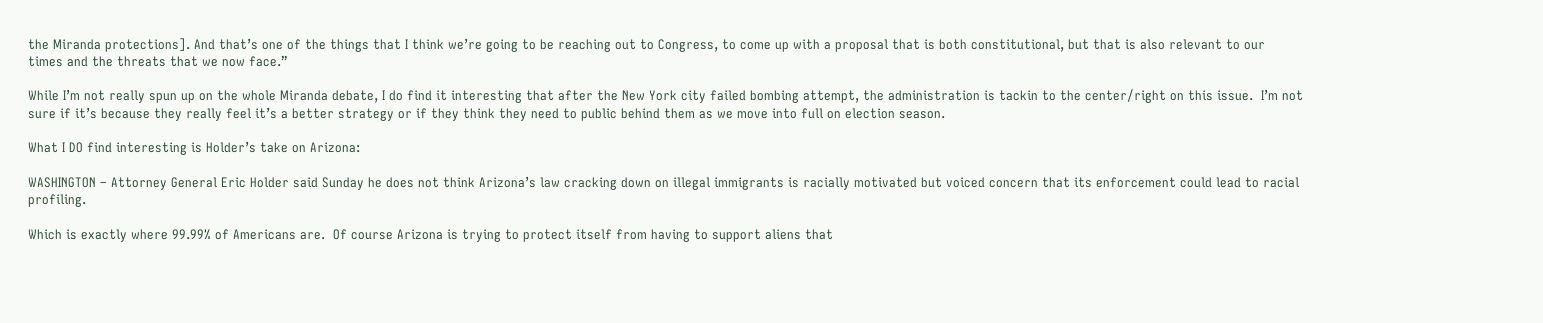the Miranda protections]. And that’s one of the things that I think we’re going to be reaching out to Congress, to come up with a proposal that is both constitutional, but that is also relevant to our times and the threats that we now face.”

While I’m not really spun up on the whole Miranda debate, I do find it interesting that after the New York city failed bombing attempt, the administration is tackin to the center/right on this issue.  I’m not sure if it’s because they really feel it’s a better strategy or if they think they need to public behind them as we move into full on election season.

What I DO find interesting is Holder’s take on Arizona:

WASHINGTON – Attorney General Eric Holder said Sunday he does not think Arizona’s law cracking down on illegal immigrants is racially motivated but voiced concern that its enforcement could lead to racial profiling.

Which is exactly where 99.99% of Americans are.  Of course Arizona is trying to protect itself from having to support aliens that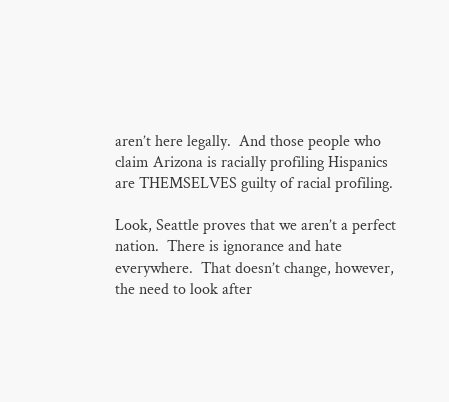aren’t here legally.  And those people who claim Arizona is racially profiling Hispanics are THEMSELVES guilty of racial profiling.

Look, Seattle proves that we aren’t a perfect nation.  There is ignorance and hate everywhere.  That doesn’t change, however, the need to look after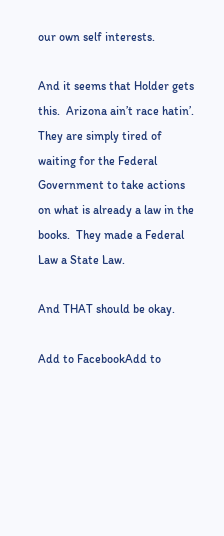our own self interests.

And it seems that Holder gets this.  Arizona ain’t race hatin’.  They are simply tired of waiting for the Federal Government to take actions on what is already a law in the books.  They made a Federal Law a State Law.

And THAT should be okay.

Add to FacebookAdd to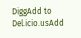DiggAdd to Del.icio.usAdd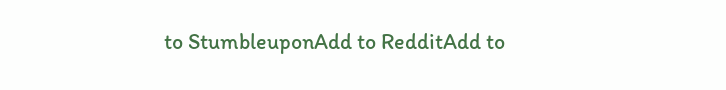to StumbleuponAdd to RedditAdd to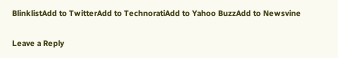BlinklistAdd to TwitterAdd to TechnoratiAdd to Yahoo BuzzAdd to Newsvine

Leave a Reply